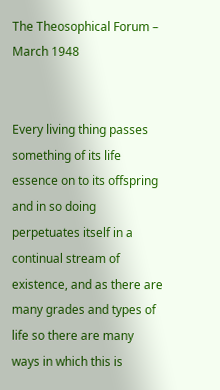The Theosophical Forum – March 1948


Every living thing passes something of its life essence on to its offspring and in so doing perpetuates itself in a continual stream of existence, and as there are many grades and types of life so there are many ways in which this is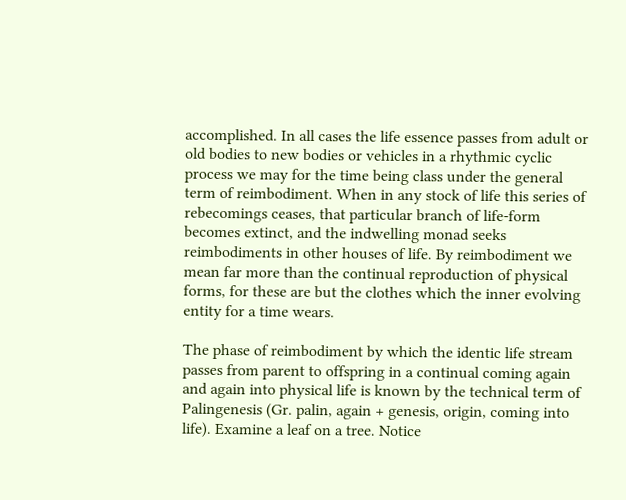accomplished. In all cases the life essence passes from adult or old bodies to new bodies or vehicles in a rhythmic cyclic process we may for the time being class under the general term of reimbodiment. When in any stock of life this series of rebecomings ceases, that particular branch of life-form becomes extinct, and the indwelling monad seeks reimbodiments in other houses of life. By reimbodiment we mean far more than the continual reproduction of physical forms, for these are but the clothes which the inner evolving entity for a time wears.

The phase of reimbodiment by which the identic life stream passes from parent to offspring in a continual coming again and again into physical life is known by the technical term of Palingenesis (Gr. palin, again + genesis, origin, coming into life). Examine a leaf on a tree. Notice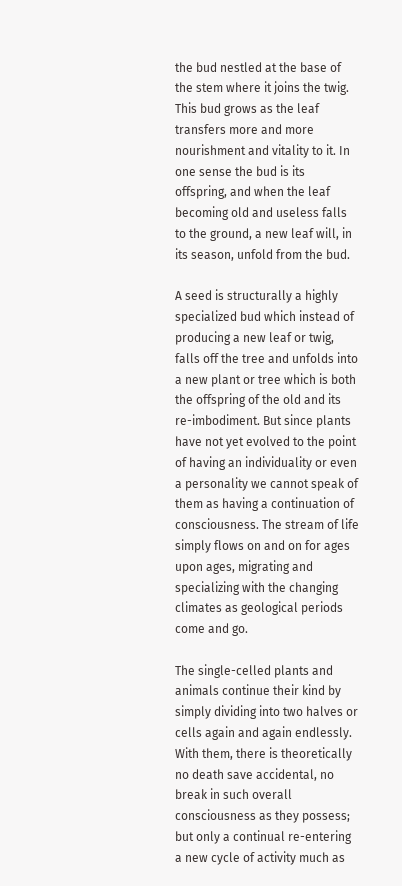the bud nestled at the base of the stem where it joins the twig. This bud grows as the leaf transfers more and more nourishment and vitality to it. In one sense the bud is its offspring, and when the leaf becoming old and useless falls to the ground, a new leaf will, in its season, unfold from the bud.

A seed is structurally a highly specialized bud which instead of producing a new leaf or twig, falls off the tree and unfolds into a new plant or tree which is both the offspring of the old and its re-imbodiment. But since plants have not yet evolved to the point of having an individuality or even a personality we cannot speak of them as having a continuation of consciousness. The stream of life simply flows on and on for ages upon ages, migrating and specializing with the changing climates as geological periods come and go.

The single-celled plants and animals continue their kind by simply dividing into two halves or cells again and again endlessly. With them, there is theoretically no death save accidental, no break in such overall consciousness as they possess; but only a continual re-entering a new cycle of activity much as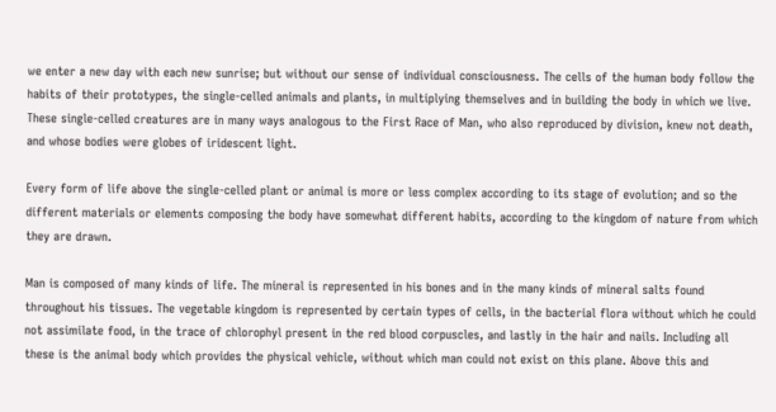we enter a new day with each new sunrise; but without our sense of individual consciousness. The cells of the human body follow the habits of their prototypes, the single-celled animals and plants, in multiplying themselves and in building the body in which we live. These single-celled creatures are in many ways analogous to the First Race of Man, who also reproduced by division, knew not death, and whose bodies were globes of iridescent light.

Every form of life above the single-celled plant or animal is more or less complex according to its stage of evolution; and so the different materials or elements composing the body have somewhat different habits, according to the kingdom of nature from which they are drawn.

Man is composed of many kinds of life. The mineral is represented in his bones and in the many kinds of mineral salts found throughout his tissues. The vegetable kingdom is represented by certain types of cells, in the bacterial flora without which he could not assimilate food, in the trace of chlorophyl present in the red blood corpuscles, and lastly in the hair and nails. Including all these is the animal body which provides the physical vehicle, without which man could not exist on this plane. Above this and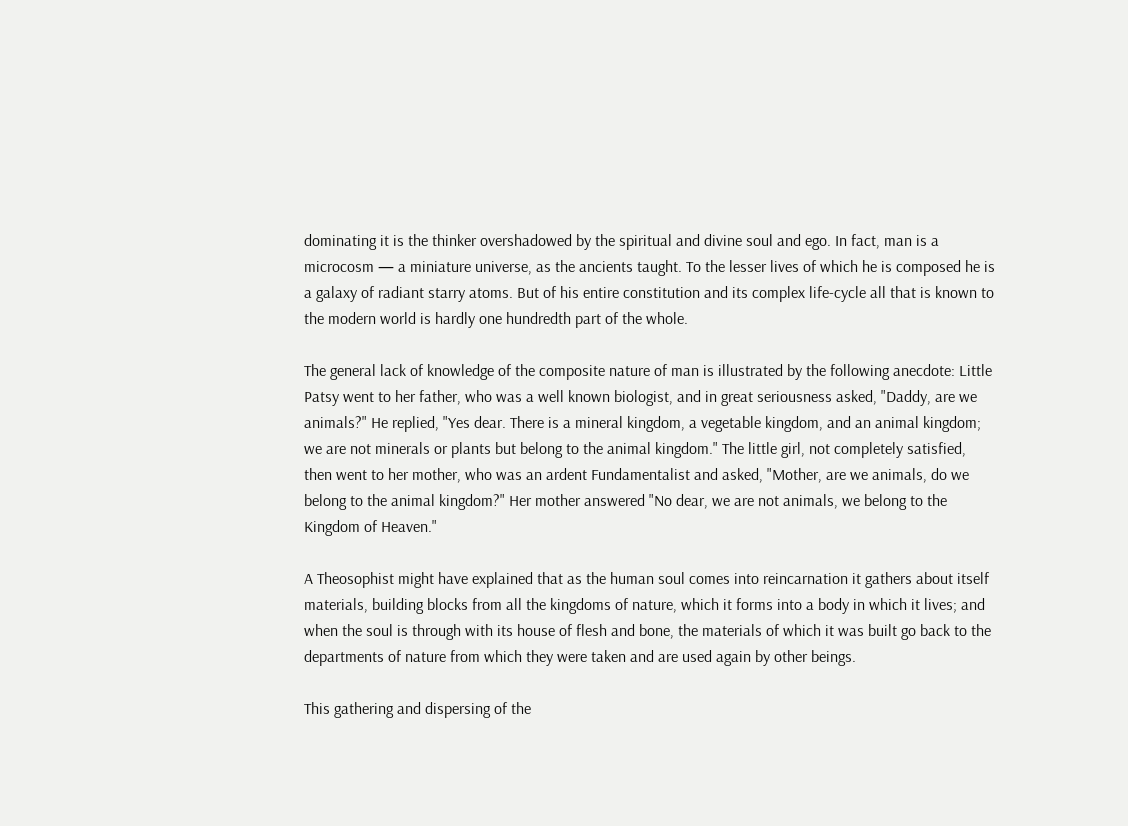dominating it is the thinker overshadowed by the spiritual and divine soul and ego. In fact, man is a microcosm — a miniature universe, as the ancients taught. To the lesser lives of which he is composed he is a galaxy of radiant starry atoms. But of his entire constitution and its complex life-cycle all that is known to the modern world is hardly one hundredth part of the whole.

The general lack of knowledge of the composite nature of man is illustrated by the following anecdote: Little Patsy went to her father, who was a well known biologist, and in great seriousness asked, "Daddy, are we animals?" He replied, "Yes dear. There is a mineral kingdom, a vegetable kingdom, and an animal kingdom; we are not minerals or plants but belong to the animal kingdom." The little girl, not completely satisfied, then went to her mother, who was an ardent Fundamentalist and asked, "Mother, are we animals, do we belong to the animal kingdom?" Her mother answered "No dear, we are not animals, we belong to the Kingdom of Heaven."

A Theosophist might have explained that as the human soul comes into reincarnation it gathers about itself materials, building blocks from all the kingdoms of nature, which it forms into a body in which it lives; and when the soul is through with its house of flesh and bone, the materials of which it was built go back to the departments of nature from which they were taken and are used again by other beings.

This gathering and dispersing of the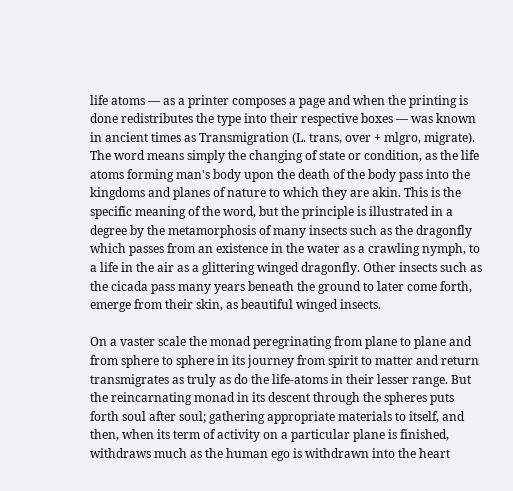life atoms — as a printer composes a page and when the printing is done redistributes the type into their respective boxes — was known in ancient times as Transmigration (L. trans, over + mlgro, migrate). The word means simply the changing of state or condition, as the life atoms forming man's body upon the death of the body pass into the kingdoms and planes of nature to which they are akin. This is the specific meaning of the word, but the principle is illustrated in a degree by the metamorphosis of many insects such as the dragonfly which passes from an existence in the water as a crawling nymph, to a life in the air as a glittering winged dragonfly. Other insects such as the cicada pass many years beneath the ground to later come forth, emerge from their skin, as beautiful winged insects.

On a vaster scale the monad peregrinating from plane to plane and from sphere to sphere in its journey from spirit to matter and return transmigrates as truly as do the life-atoms in their lesser range. But the reincarnating monad in its descent through the spheres puts forth soul after soul; gathering appropriate materials to itself, and then, when its term of activity on a particular plane is finished, withdraws much as the human ego is withdrawn into the heart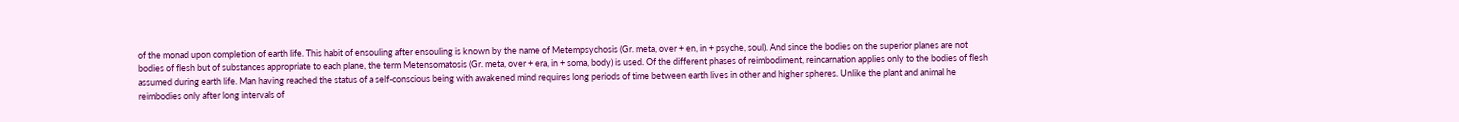of the monad upon completion of earth life. This habit of ensouling after ensouling is known by the name of Metempsychosis (Gr. meta, over + en, in + psyche, soul). And since the bodies on the superior planes are not bodies of flesh but of substances appropriate to each plane, the term Metensomatosis (Gr. meta, over + era, in + soma, body) is used. Of the different phases of reimbodiment, reincarnation applies only to the bodies of flesh assumed during earth life. Man having reached the status of a self-conscious being with awakened mind requires long periods of time between earth lives in other and higher spheres. Unlike the plant and animal he reimbodies only after long intervals of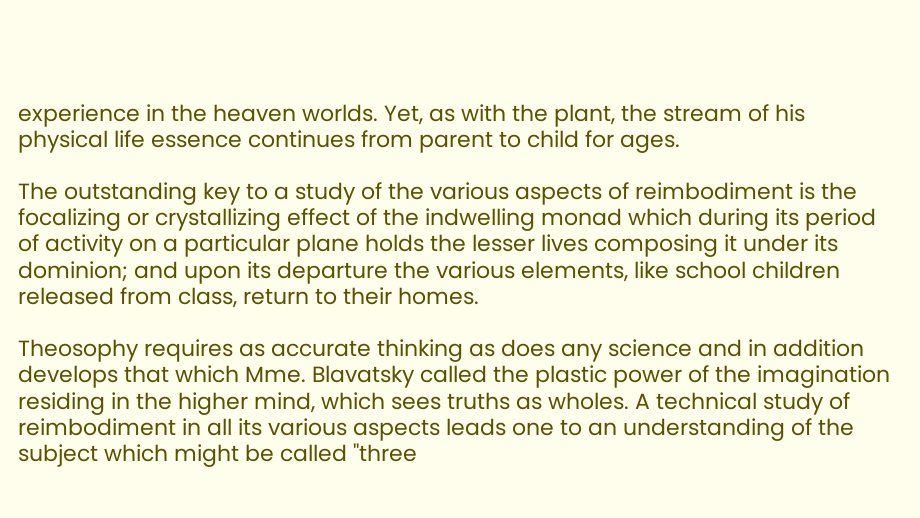experience in the heaven worlds. Yet, as with the plant, the stream of his physical life essence continues from parent to child for ages.

The outstanding key to a study of the various aspects of reimbodiment is the focalizing or crystallizing effect of the indwelling monad which during its period of activity on a particular plane holds the lesser lives composing it under its dominion; and upon its departure the various elements, like school children released from class, return to their homes.

Theosophy requires as accurate thinking as does any science and in addition develops that which Mme. Blavatsky called the plastic power of the imagination residing in the higher mind, which sees truths as wholes. A technical study of reimbodiment in all its various aspects leads one to an understanding of the subject which might be called "three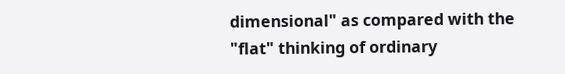dimensional" as compared with the "flat" thinking of ordinary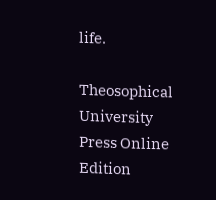life.

Theosophical University Press Online Edition